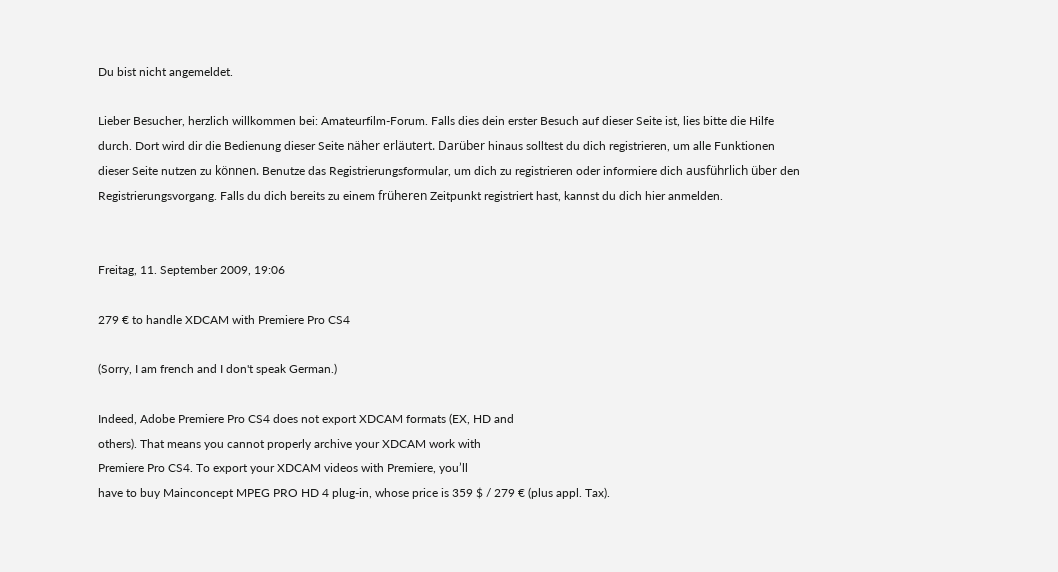Du bist nicht angemeldet.

Lieber Besucher, herzlich willkommen bei: Amateurfilm-Forum. Falls dies dein erster Besuch auf dieser Seite ist, lies bitte die Hilfe durch. Dort wird dir die Bedienung dieser Seite näher erläutert. Darüber hinaus solltest du dich registrieren, um alle Funktionen dieser Seite nutzen zu können. Benutze das Registrierungsformular, um dich zu registrieren oder informiere dich ausführlich über den Registrierungsvorgang. Falls du dich bereits zu einem früheren Zeitpunkt registriert hast, kannst du dich hier anmelden.


Freitag, 11. September 2009, 19:06

279 € to handle XDCAM with Premiere Pro CS4

(Sorry, I am french and I don't speak German.)

Indeed, Adobe Premiere Pro CS4 does not export XDCAM formats (EX, HD and
others). That means you cannot properly archive your XDCAM work with
Premiere Pro CS4. To export your XDCAM videos with Premiere, you’ll
have to buy Mainconcept MPEG PRO HD 4 plug-in, whose price is 359 $ / 279 € (plus appl. Tax).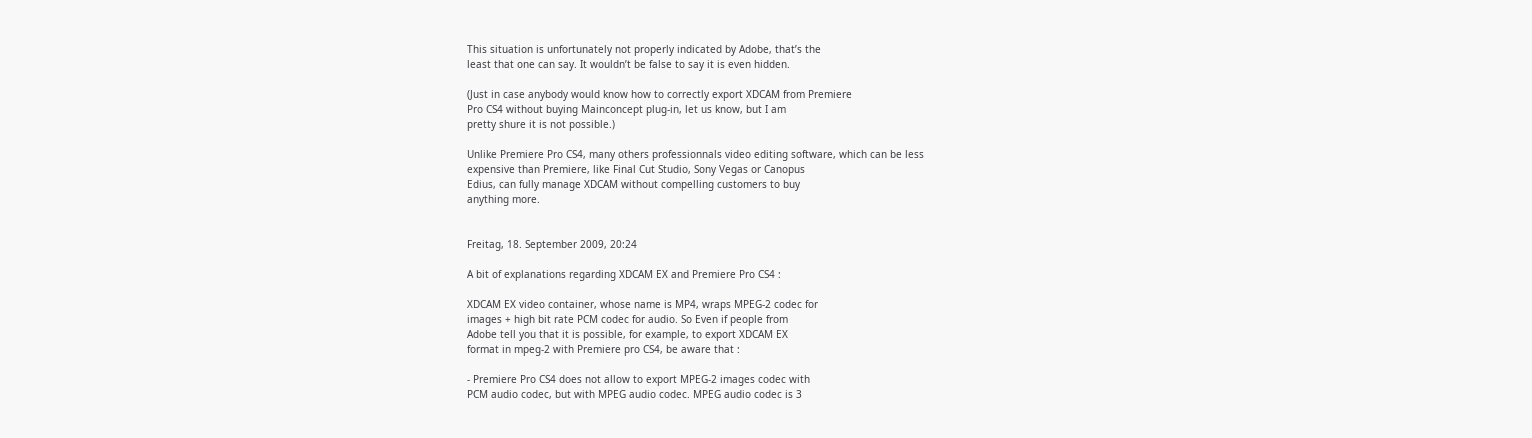This situation is unfortunately not properly indicated by Adobe, that’s the
least that one can say. It wouldn’t be false to say it is even hidden.

(Just in case anybody would know how to correctly export XDCAM from Premiere
Pro CS4 without buying Mainconcept plug-in, let us know, but I am
pretty shure it is not possible.)

Unlike Premiere Pro CS4, many others professionnals video editing software, which can be less
expensive than Premiere, like Final Cut Studio, Sony Vegas or Canopus
Edius, can fully manage XDCAM without compelling customers to buy
anything more.


Freitag, 18. September 2009, 20:24

A bit of explanations regarding XDCAM EX and Premiere Pro CS4 :

XDCAM EX video container, whose name is MP4, wraps MPEG-2 codec for
images + high bit rate PCM codec for audio. So Even if people from
Adobe tell you that it is possible, for example, to export XDCAM EX
format in mpeg-2 with Premiere pro CS4, be aware that :

- Premiere Pro CS4 does not allow to export MPEG-2 images codec with
PCM audio codec, but with MPEG audio codec. MPEG audio codec is 3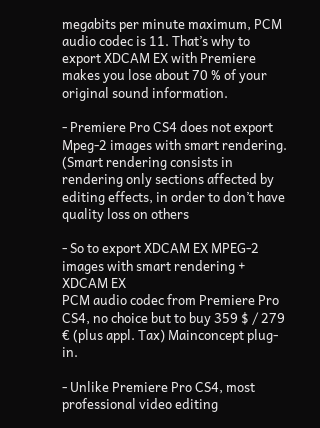megabits per minute maximum, PCM audio codec is 11. That’s why to
export XDCAM EX with Premiere makes you lose about 70 % of your
original sound information.

- Premiere Pro CS4 does not export Mpeg-2 images with smart rendering.
(Smart rendering consists in rendering only sections affected by
editing effects, in order to don’t have quality loss on others

- So to export XDCAM EX MPEG-2 images with smart rendering + XDCAM EX
PCM audio codec from Premiere Pro CS4, no choice but to buy 359 $ / 279
€ (plus appl. Tax) Mainconcept plug-in.

- Unlike Premiere Pro CS4, most professional video editing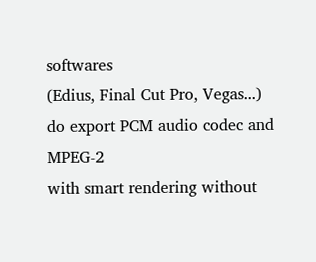softwares
(Edius, Final Cut Pro, Vegas...) do export PCM audio codec and MPEG-2
with smart rendering without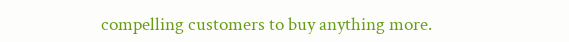compelling customers to buy anything more.